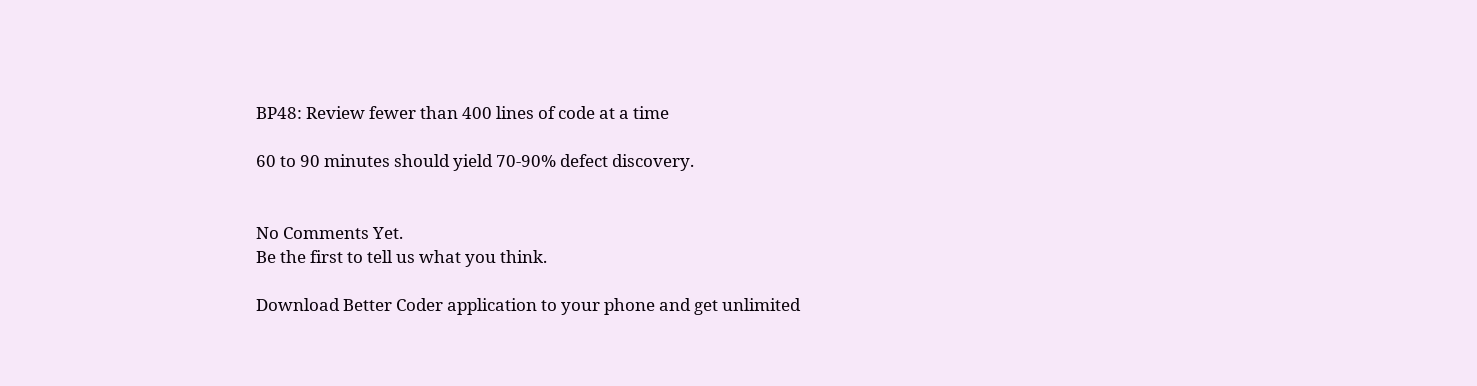BP48: Review fewer than 400 lines of code at a time

60 to 90 minutes should yield 70-90% defect discovery.


No Comments Yet.
Be the first to tell us what you think.

Download Better Coder application to your phone and get unlimited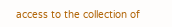access to the collection of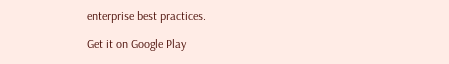enterprise best practices.

Get it on Google Play